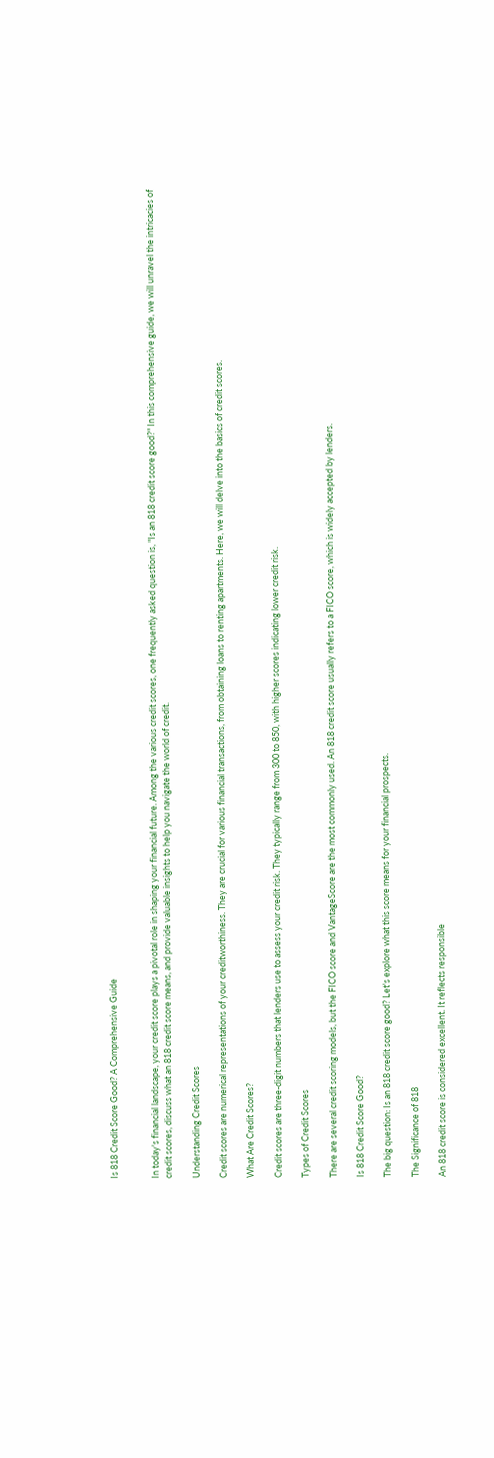Is 818 Credit Score Good? A Comprehensive Guide


In today's financial landscape, your credit score plays a pivotal role in shaping your financial future. Among the various credit scores, one frequently asked question is, "Is an 818 credit score good?" In this comprehensive guide, we will unravel the intricacies of credit scores, discuss what an 818 credit score means, and provide valuable insights to help you navigate the world of credit.

Understanding Credit Scores

Credit scores are numerical representations of your creditworthiness. They are crucial for various financial transactions, from obtaining loans to renting apartments. Here, we will delve into the basics of credit scores.

What Are Credit Scores?

Credit scores are three-digit numbers that lenders use to assess your credit risk. They typically range from 300 to 850, with higher scores indicating lower credit risk.

Types of Credit Scores

There are several credit scoring models, but the FICO score and VantageScore are the most commonly used. An 818 credit score usually refers to a FICO score, which is widely accepted by lenders.

Is 818 Credit Score Good?

The big question: Is an 818 credit score good? Let's explore what this score means for your financial prospects.

The Significance of 818

An 818 credit score is considered excellent. It reflects responsible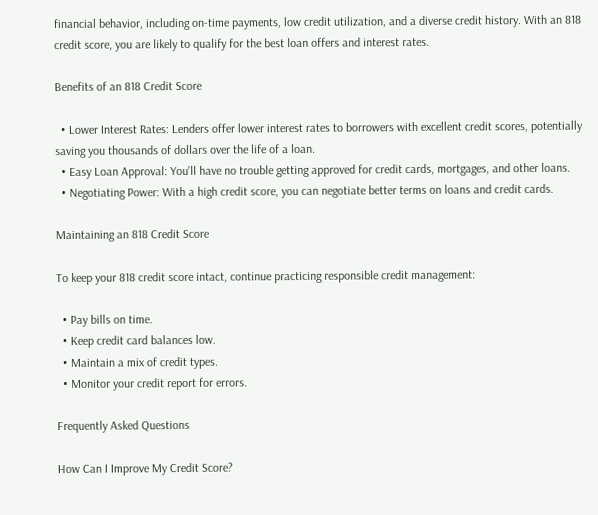financial behavior, including on-time payments, low credit utilization, and a diverse credit history. With an 818 credit score, you are likely to qualify for the best loan offers and interest rates.

Benefits of an 818 Credit Score

  • Lower Interest Rates: Lenders offer lower interest rates to borrowers with excellent credit scores, potentially saving you thousands of dollars over the life of a loan.
  • Easy Loan Approval: You'll have no trouble getting approved for credit cards, mortgages, and other loans.
  • Negotiating Power: With a high credit score, you can negotiate better terms on loans and credit cards.

Maintaining an 818 Credit Score

To keep your 818 credit score intact, continue practicing responsible credit management:

  • Pay bills on time.
  • Keep credit card balances low.
  • Maintain a mix of credit types.
  • Monitor your credit report for errors.

Frequently Asked Questions

How Can I Improve My Credit Score?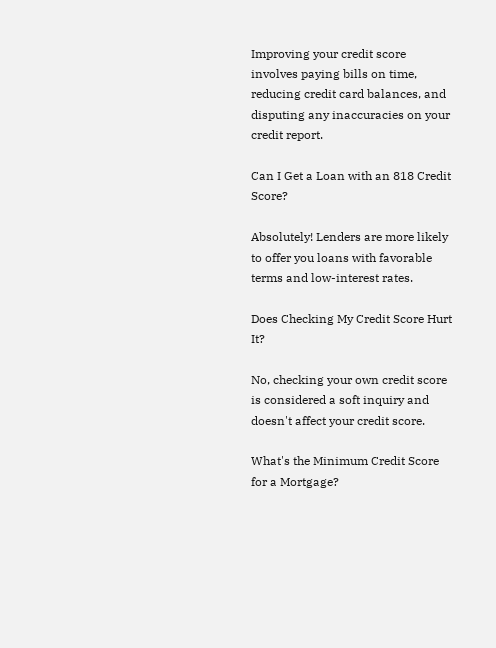Improving your credit score involves paying bills on time, reducing credit card balances, and disputing any inaccuracies on your credit report.

Can I Get a Loan with an 818 Credit Score?

Absolutely! Lenders are more likely to offer you loans with favorable terms and low-interest rates.

Does Checking My Credit Score Hurt It?

No, checking your own credit score is considered a soft inquiry and doesn't affect your credit score.

What's the Minimum Credit Score for a Mortgage?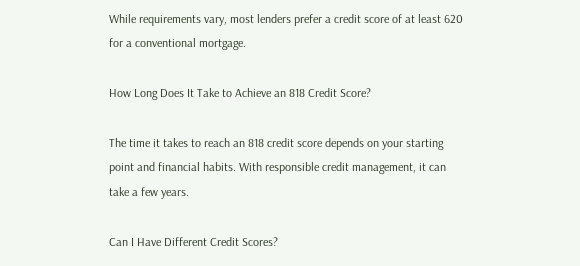While requirements vary, most lenders prefer a credit score of at least 620 for a conventional mortgage.

How Long Does It Take to Achieve an 818 Credit Score?

The time it takes to reach an 818 credit score depends on your starting point and financial habits. With responsible credit management, it can take a few years.

Can I Have Different Credit Scores?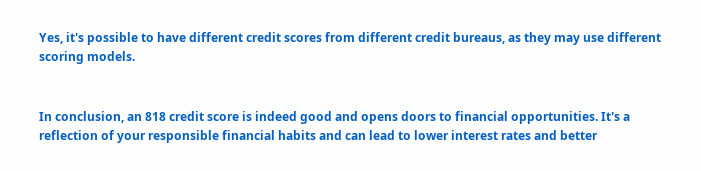Yes, it's possible to have different credit scores from different credit bureaus, as they may use different scoring models.


In conclusion, an 818 credit score is indeed good and opens doors to financial opportunities. It's a reflection of your responsible financial habits and can lead to lower interest rates and better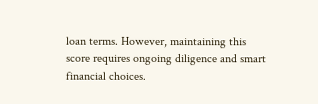loan terms. However, maintaining this score requires ongoing diligence and smart financial choices.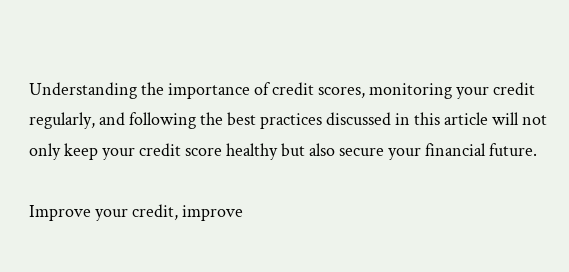Understanding the importance of credit scores, monitoring your credit regularly, and following the best practices discussed in this article will not only keep your credit score healthy but also secure your financial future.

Improve your credit, improve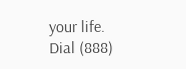your life. Dial (888)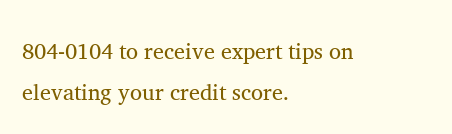804-0104 to receive expert tips on elevating your credit score.